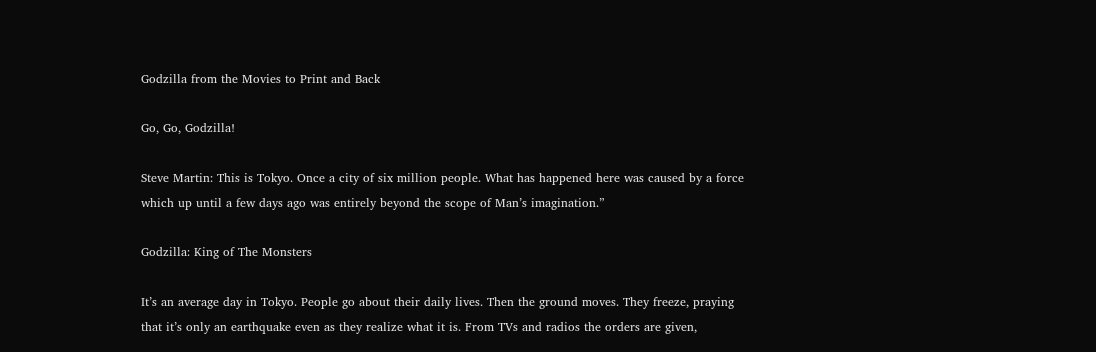Godzilla from the Movies to Print and Back

Go, Go, Godzilla!

Steve Martin: This is Tokyo. Once a city of six million people. What has happened here was caused by a force which up until a few days ago was entirely beyond the scope of Man’s imagination.”

Godzilla: King of The Monsters

It’s an average day in Tokyo. People go about their daily lives. Then the ground moves. They freeze, praying that it’s only an earthquake even as they realize what it is. From TVs and radios the orders are given,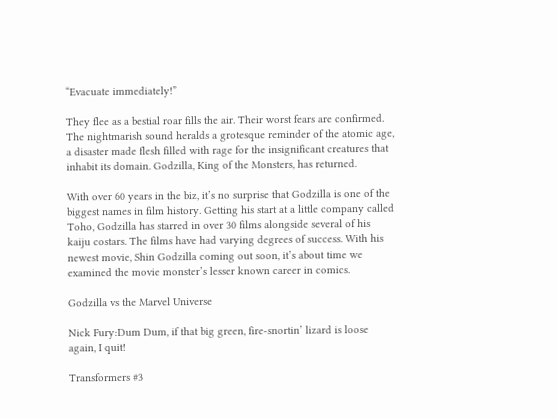“Evacuate immediately!”

They flee as a bestial roar fills the air. Their worst fears are confirmed. The nightmarish sound heralds a grotesque reminder of the atomic age, a disaster made flesh filled with rage for the insignificant creatures that inhabit its domain. Godzilla, King of the Monsters, has returned.

With over 60 years in the biz, it’s no surprise that Godzilla is one of the biggest names in film history. Getting his start at a little company called Toho, Godzilla has starred in over 30 films alongside several of his kaiju costars. The films have had varying degrees of success. With his newest movie, Shin Godzilla coming out soon, it’s about time we examined the movie monster’s lesser known career in comics.

Godzilla vs the Marvel Universe

Nick Fury:Dum Dum, if that big green, fire-snortin’ lizard is loose again, I quit!

Transformers #3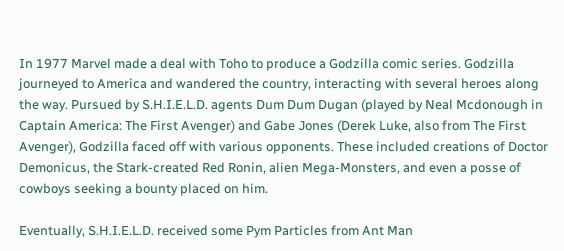In 1977 Marvel made a deal with Toho to produce a Godzilla comic series. Godzilla journeyed to America and wandered the country, interacting with several heroes along the way. Pursued by S.H.I.E.L.D. agents Dum Dum Dugan (played by Neal Mcdonough in Captain America: The First Avenger) and Gabe Jones (Derek Luke, also from The First Avenger), Godzilla faced off with various opponents. These included creations of Doctor Demonicus, the Stark-created Red Ronin, alien Mega-Monsters, and even a posse of cowboys seeking a bounty placed on him.

Eventually, S.H.I.E.L.D. received some Pym Particles from Ant Man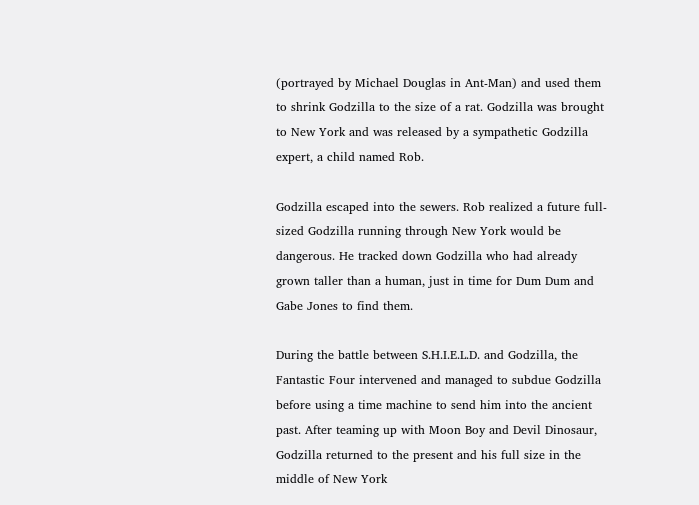(portrayed by Michael Douglas in Ant-Man) and used them to shrink Godzilla to the size of a rat. Godzilla was brought to New York and was released by a sympathetic Godzilla expert, a child named Rob.

Godzilla escaped into the sewers. Rob realized a future full-sized Godzilla running through New York would be dangerous. He tracked down Godzilla who had already grown taller than a human, just in time for Dum Dum and Gabe Jones to find them.

During the battle between S.H.I.E.L.D. and Godzilla, the Fantastic Four intervened and managed to subdue Godzilla before using a time machine to send him into the ancient past. After teaming up with Moon Boy and Devil Dinosaur, Godzilla returned to the present and his full size in the middle of New York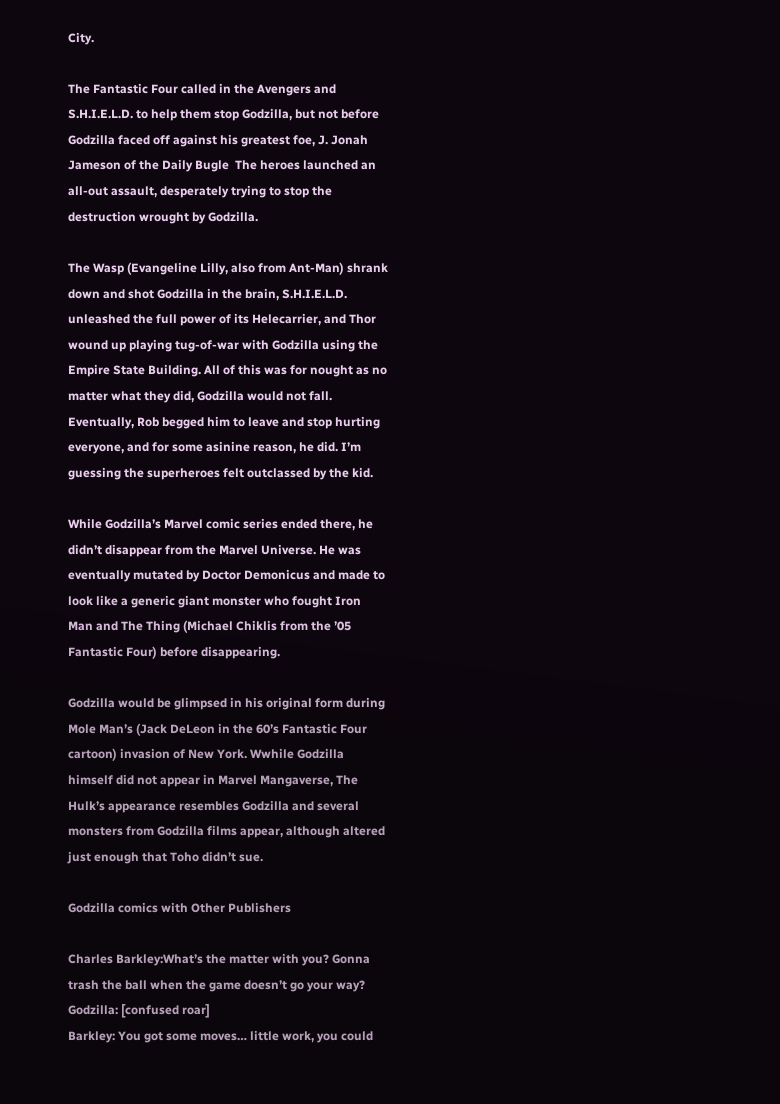City.

The Fantastic Four called in the Avengers and S.H.I.E.L.D. to help them stop Godzilla, but not before Godzilla faced off against his greatest foe, J. Jonah Jameson of the Daily Bugle  The heroes launched an all-out assault, desperately trying to stop the destruction wrought by Godzilla.

The Wasp (Evangeline Lilly, also from Ant-Man) shrank down and shot Godzilla in the brain, S.H.I.E.L.D. unleashed the full power of its Helecarrier, and Thor wound up playing tug-of-war with Godzilla using the Empire State Building. All of this was for nought as no matter what they did, Godzilla would not fall. Eventually, Rob begged him to leave and stop hurting everyone, and for some asinine reason, he did. I’m guessing the superheroes felt outclassed by the kid.

While Godzilla’s Marvel comic series ended there, he didn’t disappear from the Marvel Universe. He was eventually mutated by Doctor Demonicus and made to look like a generic giant monster who fought Iron Man and The Thing (Michael Chiklis from the ’05 Fantastic Four) before disappearing.

Godzilla would be glimpsed in his original form during Mole Man’s (Jack DeLeon in the 60’s Fantastic Four cartoon) invasion of New York. Wwhile Godzilla himself did not appear in Marvel Mangaverse, The Hulk’s appearance resembles Godzilla and several monsters from Godzilla films appear, although altered just enough that Toho didn’t sue.

Godzilla comics with Other Publishers

Charles Barkley:What’s the matter with you? Gonna trash the ball when the game doesn’t go your way?
Godzilla: [confused roar]
Barkley: You got some moves… little work, you could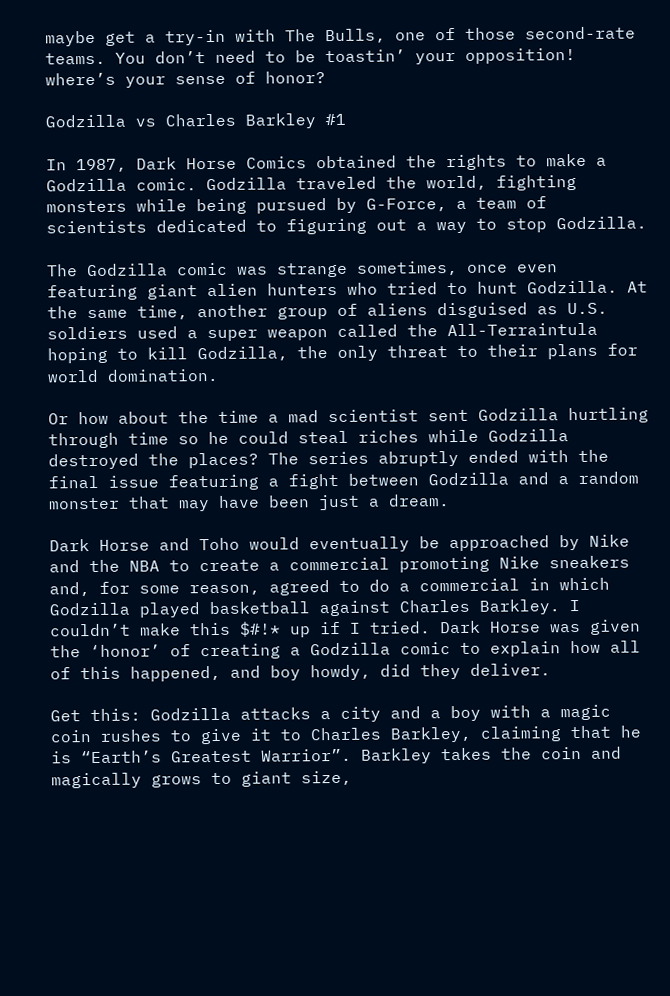maybe get a try-in with The Bulls, one of those second-rate teams. You don’t need to be toastin’ your opposition! where’s your sense of honor?

Godzilla vs Charles Barkley #1

In 1987, Dark Horse Comics obtained the rights to make a Godzilla comic. Godzilla traveled the world, fighting monsters while being pursued by G-Force, a team of scientists dedicated to figuring out a way to stop Godzilla.

The Godzilla comic was strange sometimes, once even featuring giant alien hunters who tried to hunt Godzilla. At the same time, another group of aliens disguised as U.S. soldiers used a super weapon called the All-Terraintula hoping to kill Godzilla, the only threat to their plans for world domination.

Or how about the time a mad scientist sent Godzilla hurtling through time so he could steal riches while Godzilla destroyed the places? The series abruptly ended with the final issue featuring a fight between Godzilla and a random monster that may have been just a dream.

Dark Horse and Toho would eventually be approached by Nike and the NBA to create a commercial promoting Nike sneakers and, for some reason, agreed to do a commercial in which Godzilla played basketball against Charles Barkley. I couldn’t make this $#!* up if I tried. Dark Horse was given the ‘honor’ of creating a Godzilla comic to explain how all of this happened, and boy howdy, did they deliver.

Get this: Godzilla attacks a city and a boy with a magic coin rushes to give it to Charles Barkley, claiming that he is “Earth’s Greatest Warrior”. Barkley takes the coin and magically grows to giant size,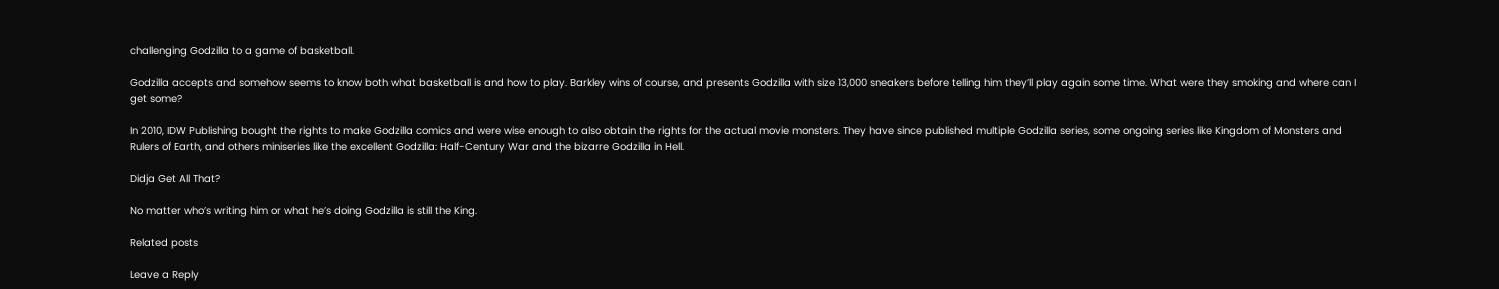challenging Godzilla to a game of basketball.

Godzilla accepts and somehow seems to know both what basketball is and how to play. Barkley wins of course, and presents Godzilla with size 13,000 sneakers before telling him they’ll play again some time. What were they smoking and where can I get some?

In 2010, IDW Publishing bought the rights to make Godzilla comics and were wise enough to also obtain the rights for the actual movie monsters. They have since published multiple Godzilla series, some ongoing series like Kingdom of Monsters and Rulers of Earth, and others miniseries like the excellent Godzilla: Half-Century War and the bizarre Godzilla in Hell.

Didja Get All That?

No matter who’s writing him or what he’s doing Godzilla is still the King.

Related posts

Leave a Reply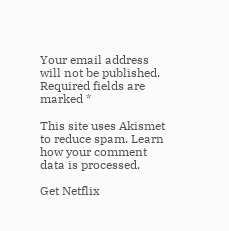Your email address will not be published. Required fields are marked *

This site uses Akismet to reduce spam. Learn how your comment data is processed.

Get Netflix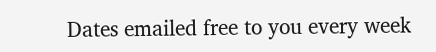Dates emailed free to you every week